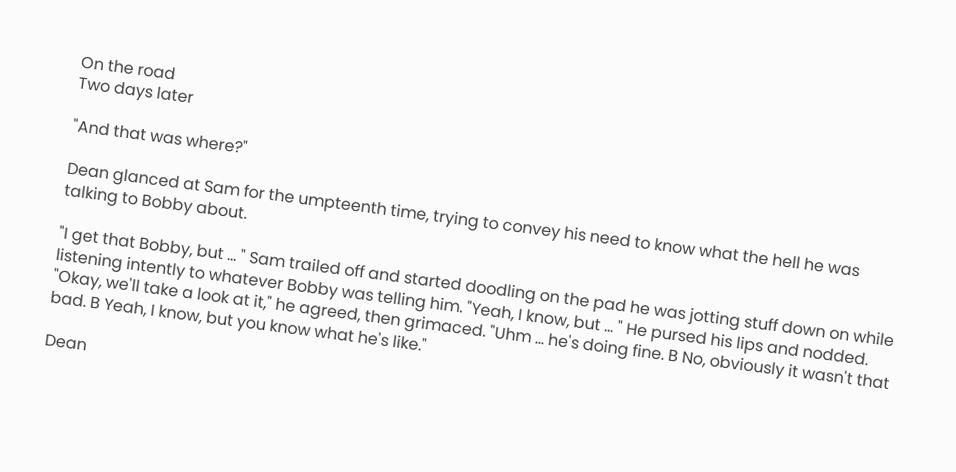On the road
Two days later

"And that was where?"

Dean glanced at Sam for the umpteenth time, trying to convey his need to know what the hell he was talking to Bobby about.

"I get that Bobby, but ... " Sam trailed off and started doodling on the pad he was jotting stuff down on while listening intently to whatever Bobby was telling him. "Yeah, I know, but ... " He pursed his lips and nodded. "Okay, we'll take a look at it," he agreed, then grimaced. "Uhm ... he's doing fine. B No, obviously it wasn't that bad. B Yeah, I know, but you know what he's like."

Dean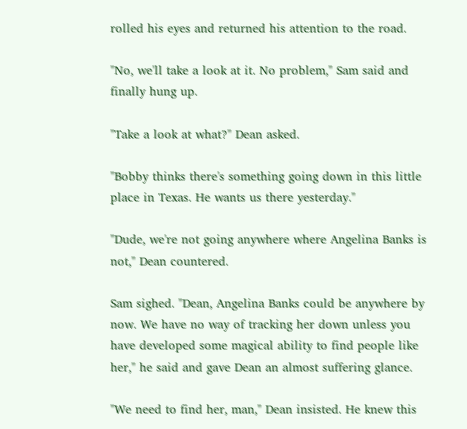rolled his eyes and returned his attention to the road.

"No, we'll take a look at it. No problem," Sam said and finally hung up.

"Take a look at what?" Dean asked.

"Bobby thinks there's something going down in this little place in Texas. He wants us there yesterday."

"Dude, we're not going anywhere where Angelina Banks is not," Dean countered.

Sam sighed. "Dean, Angelina Banks could be anywhere by now. We have no way of tracking her down unless you have developed some magical ability to find people like her," he said and gave Dean an almost suffering glance.

"We need to find her, man," Dean insisted. He knew this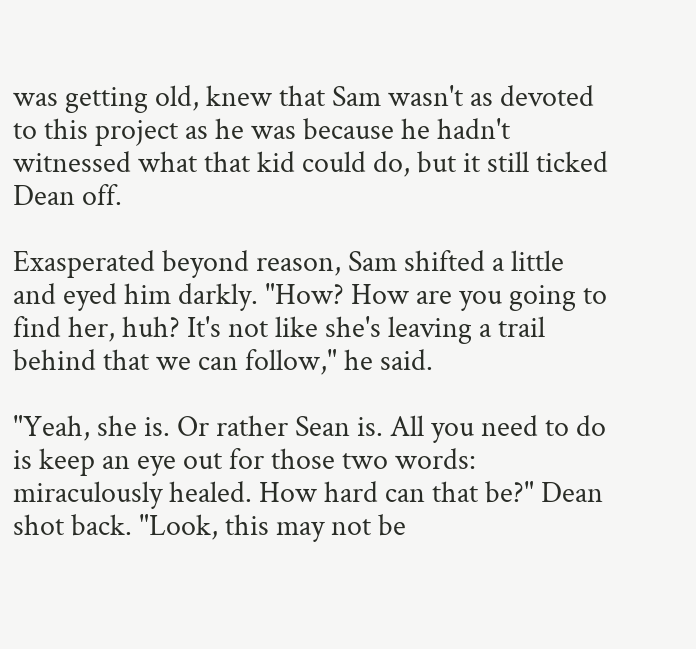was getting old, knew that Sam wasn't as devoted to this project as he was because he hadn't witnessed what that kid could do, but it still ticked Dean off.

Exasperated beyond reason, Sam shifted a little and eyed him darkly. "How? How are you going to find her, huh? It's not like she's leaving a trail behind that we can follow," he said.

"Yeah, she is. Or rather Sean is. All you need to do is keep an eye out for those two words: miraculously healed. How hard can that be?" Dean shot back. "Look, this may not be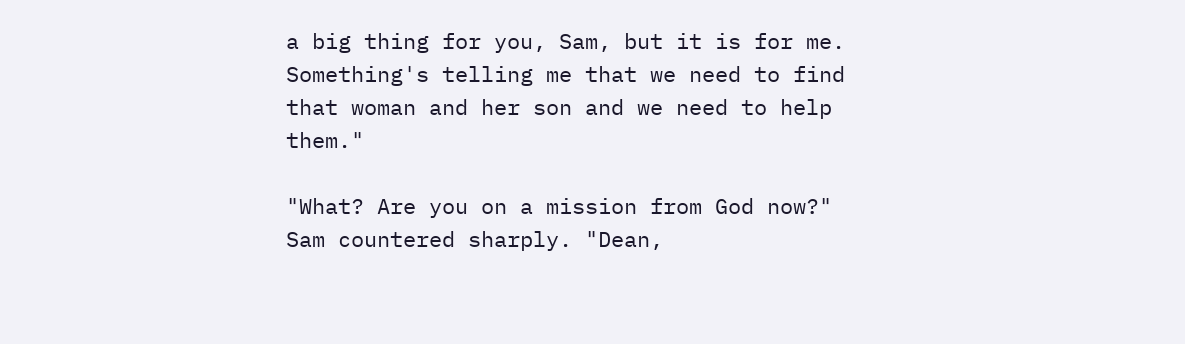a big thing for you, Sam, but it is for me. Something's telling me that we need to find that woman and her son and we need to help them."

"What? Are you on a mission from God now?" Sam countered sharply. "Dean,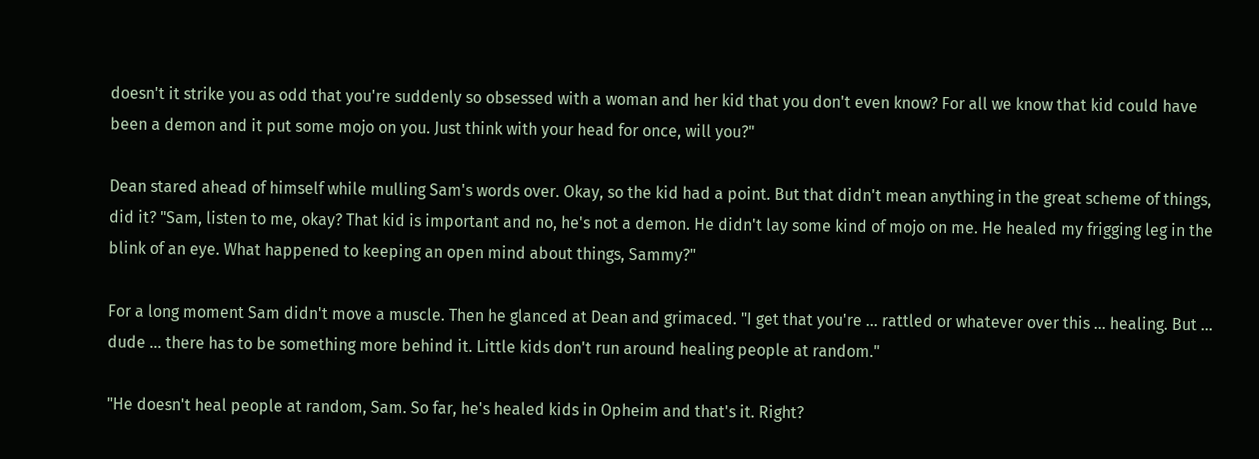doesn't it strike you as odd that you're suddenly so obsessed with a woman and her kid that you don't even know? For all we know that kid could have been a demon and it put some mojo on you. Just think with your head for once, will you?"

Dean stared ahead of himself while mulling Sam's words over. Okay, so the kid had a point. But that didn't mean anything in the great scheme of things, did it? "Sam, listen to me, okay? That kid is important and no, he's not a demon. He didn't lay some kind of mojo on me. He healed my frigging leg in the blink of an eye. What happened to keeping an open mind about things, Sammy?"

For a long moment Sam didn't move a muscle. Then he glanced at Dean and grimaced. "I get that you're ... rattled or whatever over this ... healing. But ... dude ... there has to be something more behind it. Little kids don't run around healing people at random."

"He doesn't heal people at random, Sam. So far, he's healed kids in Opheim and that's it. Right?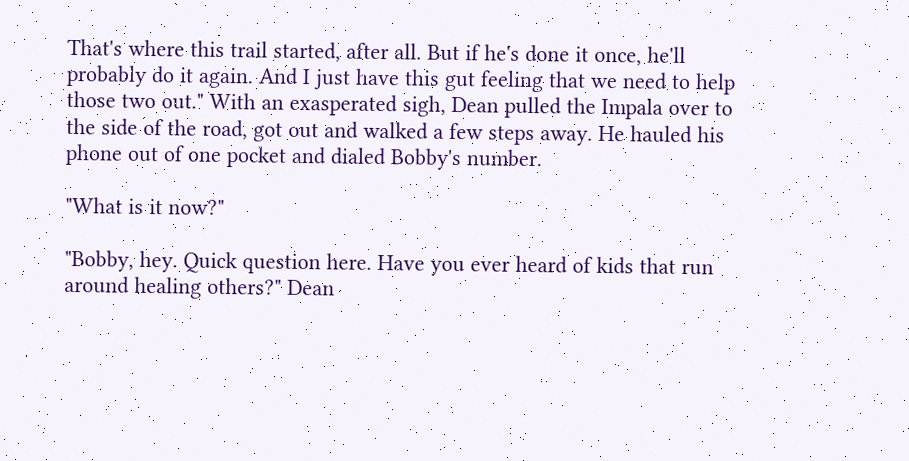That's where this trail started, after all. But if he's done it once, he'll probably do it again. And I just have this gut feeling that we need to help those two out." With an exasperated sigh, Dean pulled the Impala over to the side of the road, got out and walked a few steps away. He hauled his phone out of one pocket and dialed Bobby's number.

"What is it now?"

"Bobby, hey. Quick question here. Have you ever heard of kids that run around healing others?" Dean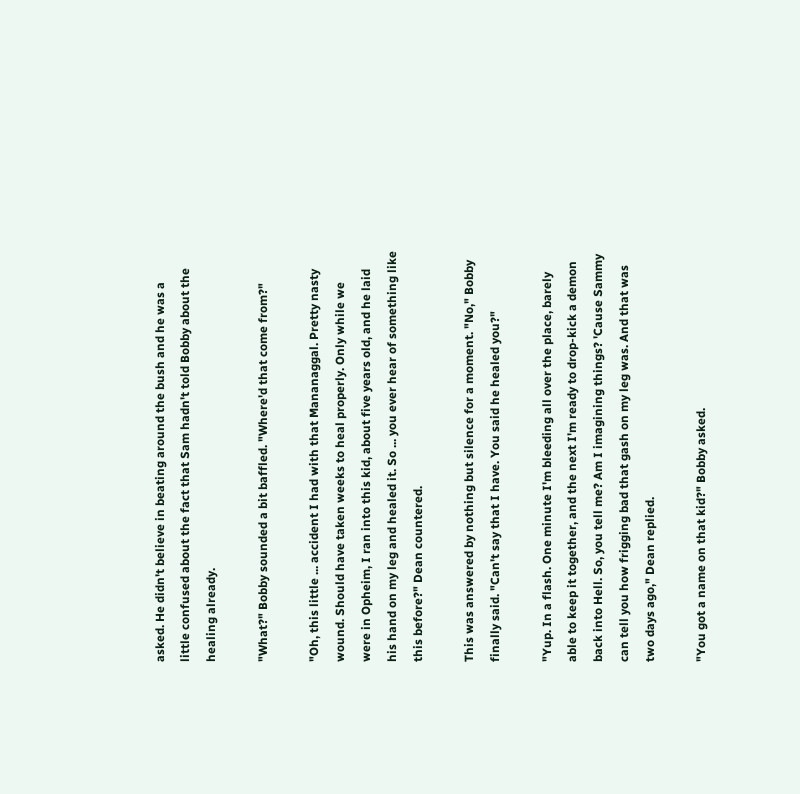asked. He didn't believe in beating around the bush and he was a little confused about the fact that Sam hadn't told Bobby about the healing already.

"What?" Bobby sounded a bit baffled. "Where'd that come from?"

"Oh, this little ... accident I had with that Mananaggal. Pretty nasty wound. Should have taken weeks to heal properly. Only while we were in Opheim, I ran into this kid, about five years old, and he laid his hand on my leg and healed it. So ... you ever hear of something like this before?" Dean countered.

This was answered by nothing but silence for a moment. "No," Bobby finally said. "Can't say that I have. You said he healed you?"

"Yup. In a flash. One minute I'm bleeding all over the place, barely able to keep it together, and the next I'm ready to drop-kick a demon back into Hell. So, you tell me? Am I imagining things? 'Cause Sammy can tell you how frigging bad that gash on my leg was. And that was two days ago," Dean replied.

"You got a name on that kid?" Bobby asked.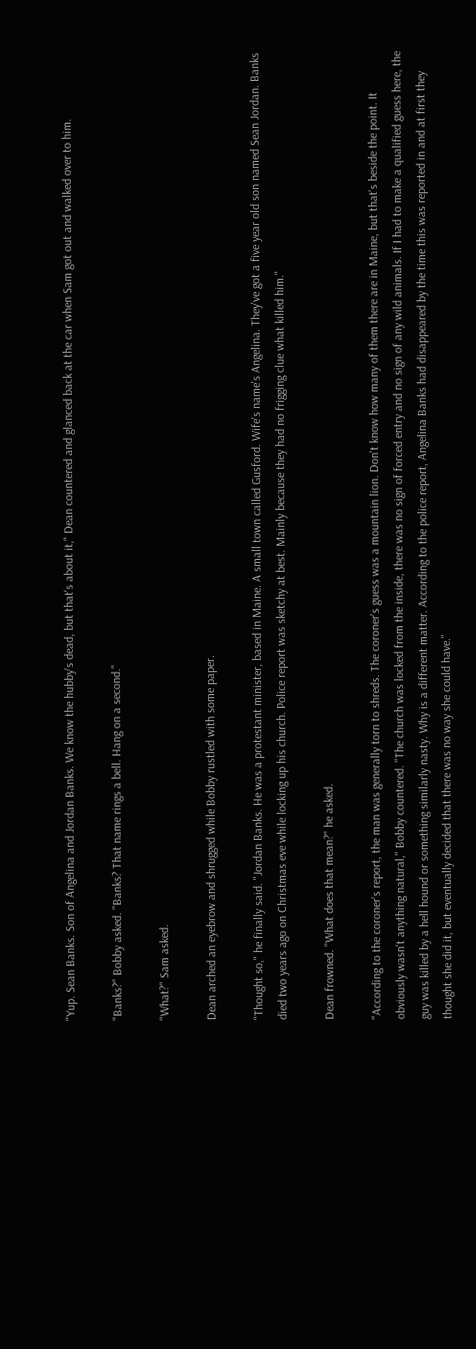"Yup. Sean Banks. Son of Angelina and Jordan Banks. We know the hubby's dead, but that's about it," Dean countered and glanced back at the car when Sam got out and walked over to him.

"Banks?" Bobby asked. "Banks? That name rings a bell. Hang on a second."

"What?" Sam asked.

Dean arched an eyebrow and shrugged while Bobby rustled with some paper.

"Thought so," he finally said. "Jordan Banks. He was a protestant minister, based in Maine. A small town called Gusford. Wife's name's Angelina. They've got a five year old son named Sean Jordan. Banks died two years ago on Christmas eve while locking up his church. Police report was sketchy at best. Mainly because they had no frigging clue what killed him."

Dean frowned. "What does that mean?" he asked.

"According to the coroner's report, the man was generally torn to shreds. The coroner's guess was a mountain lion. Don't know how many of them there are in Maine, but that's beside the point. It obviously wasn't anything natural," Bobby countered. "The church was locked from the inside, there was no sign of forced entry and no sign of any wild animals. If I had to make a qualified guess here, the guy was killed by a hell hound or something similarly nasty. Why is a different matter. According to the police report, Angelina Banks had disappeared by the time this was reported in and at first they thought she did it, but eventually decided that there was no way she could have."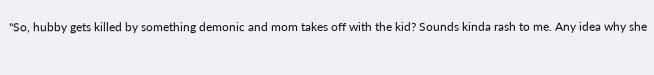"So, hubby gets killed by something demonic and mom takes off with the kid? Sounds kinda rash to me. Any idea why she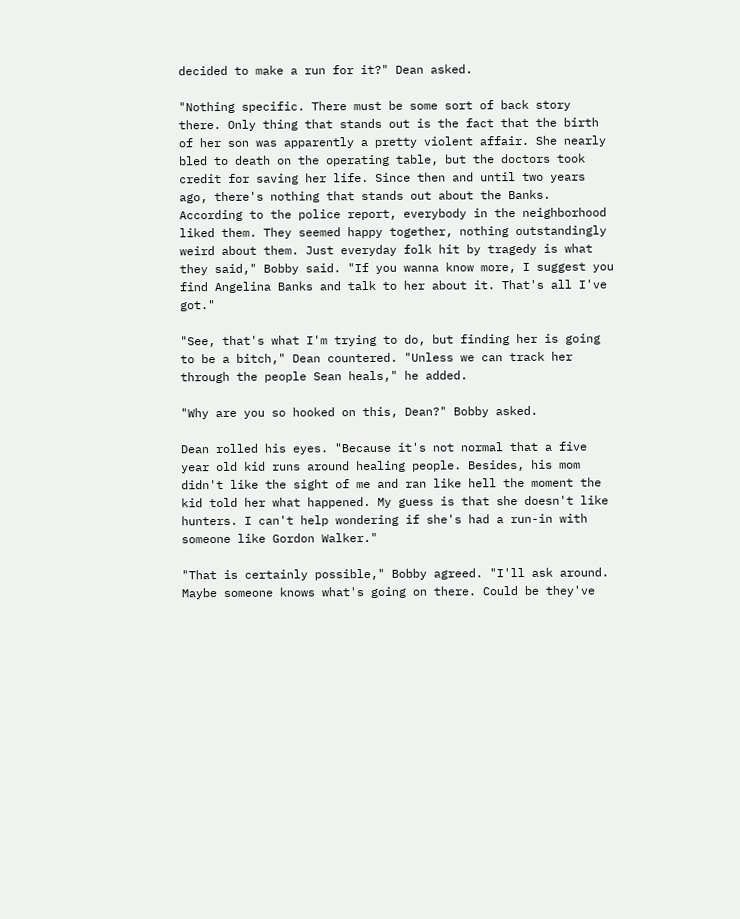decided to make a run for it?" Dean asked.

"Nothing specific. There must be some sort of back story there. Only thing that stands out is the fact that the birth of her son was apparently a pretty violent affair. She nearly bled to death on the operating table, but the doctors took credit for saving her life. Since then and until two years ago, there's nothing that stands out about the Banks. According to the police report, everybody in the neighborhood liked them. They seemed happy together, nothing outstandingly weird about them. Just everyday folk hit by tragedy is what they said," Bobby said. "If you wanna know more, I suggest you find Angelina Banks and talk to her about it. That's all I've got."

"See, that's what I'm trying to do, but finding her is going to be a bitch," Dean countered. "Unless we can track her through the people Sean heals," he added.

"Why are you so hooked on this, Dean?" Bobby asked.

Dean rolled his eyes. "Because it's not normal that a five year old kid runs around healing people. Besides, his mom didn't like the sight of me and ran like hell the moment the kid told her what happened. My guess is that she doesn't like hunters. I can't help wondering if she's had a run-in with someone like Gordon Walker."

"That is certainly possible," Bobby agreed. "I'll ask around. Maybe someone knows what's going on there. Could be they've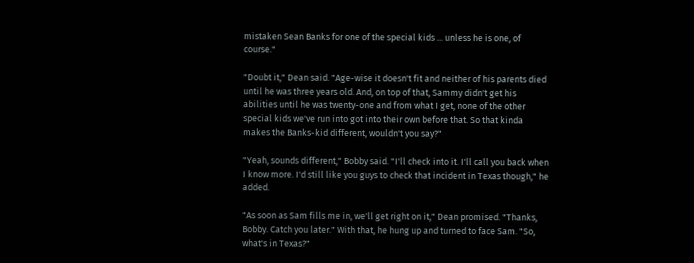mistaken Sean Banks for one of the special kids ... unless he is one, of course."

"Doubt it," Dean said. "Age-wise it doesn't fit and neither of his parents died until he was three years old. And, on top of that, Sammy didn't get his abilities until he was twenty-one and from what I get, none of the other special kids we've run into got into their own before that. So that kinda makes the Banks-kid different, wouldn't you say?"

"Yeah, sounds different," Bobby said. "I'll check into it. I'll call you back when I know more. I'd still like you guys to check that incident in Texas though," he added.

"As soon as Sam fills me in, we'll get right on it," Dean promised. "Thanks, Bobby. Catch you later." With that, he hung up and turned to face Sam. "So, what's in Texas?"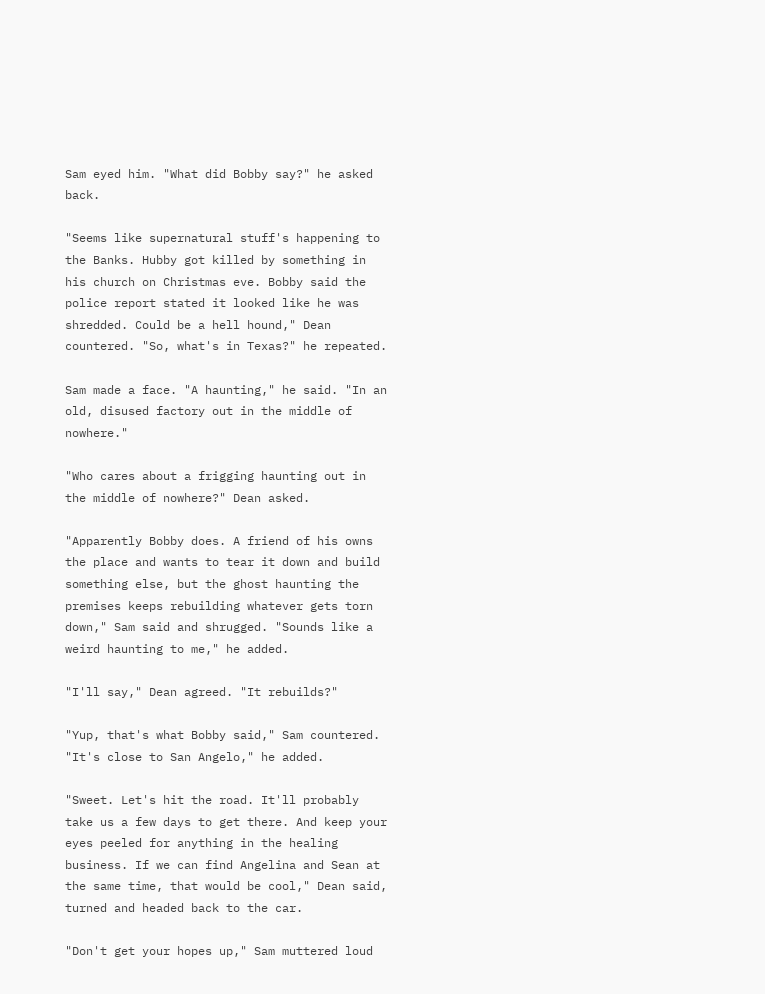Sam eyed him. "What did Bobby say?" he asked back.

"Seems like supernatural stuff's happening to the Banks. Hubby got killed by something in his church on Christmas eve. Bobby said the police report stated it looked like he was shredded. Could be a hell hound," Dean countered. "So, what's in Texas?" he repeated.

Sam made a face. "A haunting," he said. "In an old, disused factory out in the middle of nowhere."

"Who cares about a frigging haunting out in the middle of nowhere?" Dean asked.

"Apparently Bobby does. A friend of his owns the place and wants to tear it down and build something else, but the ghost haunting the premises keeps rebuilding whatever gets torn down," Sam said and shrugged. "Sounds like a weird haunting to me," he added.

"I'll say," Dean agreed. "It rebuilds?"

"Yup, that's what Bobby said," Sam countered. "It's close to San Angelo," he added.

"Sweet. Let's hit the road. It'll probably take us a few days to get there. And keep your eyes peeled for anything in the healing business. If we can find Angelina and Sean at the same time, that would be cool," Dean said, turned and headed back to the car.

"Don't get your hopes up," Sam muttered loud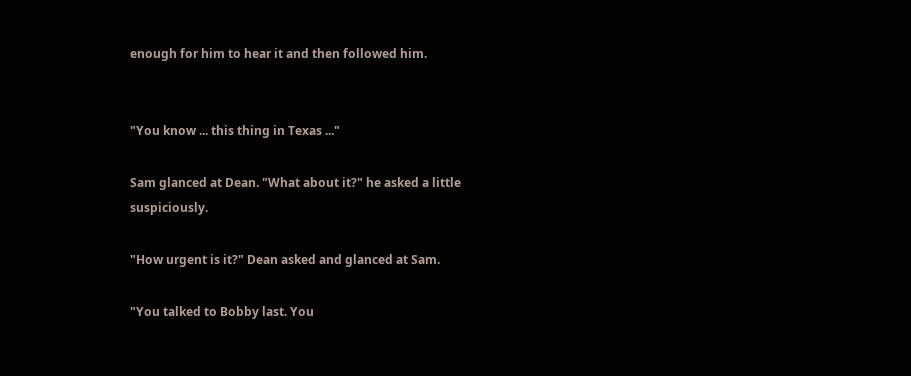enough for him to hear it and then followed him.


"You know ... this thing in Texas ..."

Sam glanced at Dean. "What about it?" he asked a little suspiciously.

"How urgent is it?" Dean asked and glanced at Sam.

"You talked to Bobby last. You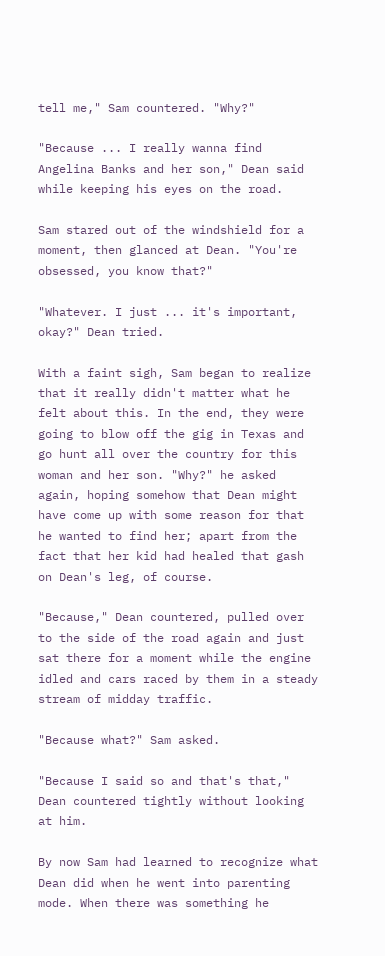tell me," Sam countered. "Why?"

"Because ... I really wanna find Angelina Banks and her son," Dean said while keeping his eyes on the road.

Sam stared out of the windshield for a moment, then glanced at Dean. "You're obsessed, you know that?"

"Whatever. I just ... it's important, okay?" Dean tried.

With a faint sigh, Sam began to realize that it really didn't matter what he felt about this. In the end, they were going to blow off the gig in Texas and go hunt all over the country for this woman and her son. "Why?" he asked again, hoping somehow that Dean might have come up with some reason for that he wanted to find her; apart from the fact that her kid had healed that gash on Dean's leg, of course.

"Because," Dean countered, pulled over to the side of the road again and just sat there for a moment while the engine idled and cars raced by them in a steady stream of midday traffic.

"Because what?" Sam asked.

"Because I said so and that's that," Dean countered tightly without looking at him.

By now Sam had learned to recognize what Dean did when he went into parenting mode. When there was something he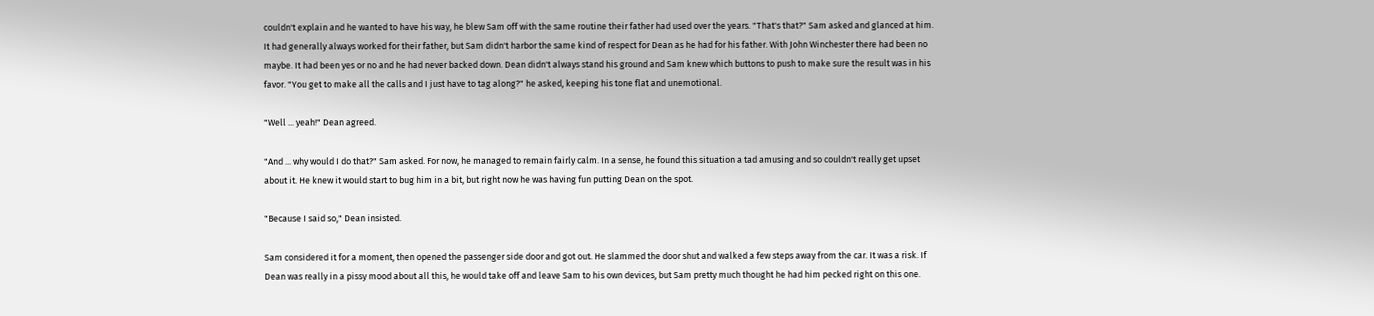couldn't explain and he wanted to have his way, he blew Sam off with the same routine their father had used over the years. "That's that?" Sam asked and glanced at him. It had generally always worked for their father, but Sam didn't harbor the same kind of respect for Dean as he had for his father. With John Winchester there had been no maybe. It had been yes or no and he had never backed down. Dean didn't always stand his ground and Sam knew which buttons to push to make sure the result was in his favor. "You get to make all the calls and I just have to tag along?" he asked, keeping his tone flat and unemotional.

"Well ... yeah!" Dean agreed.

"And ... why would I do that?" Sam asked. For now, he managed to remain fairly calm. In a sense, he found this situation a tad amusing and so couldn't really get upset about it. He knew it would start to bug him in a bit, but right now he was having fun putting Dean on the spot.

"Because I said so," Dean insisted.

Sam considered it for a moment, then opened the passenger side door and got out. He slammed the door shut and walked a few steps away from the car. It was a risk. If Dean was really in a pissy mood about all this, he would take off and leave Sam to his own devices, but Sam pretty much thought he had him pecked right on this one.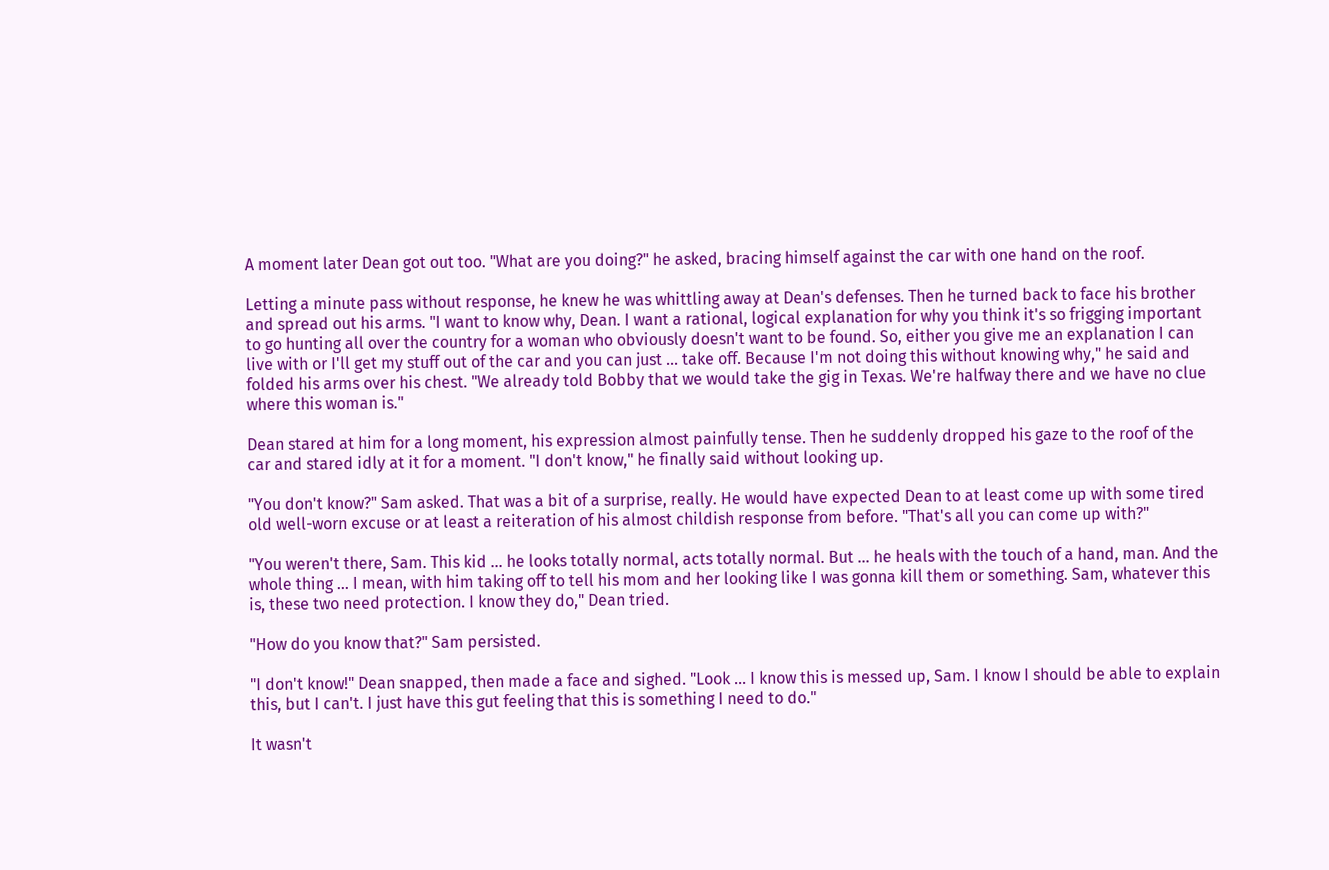A moment later Dean got out too. "What are you doing?" he asked, bracing himself against the car with one hand on the roof.

Letting a minute pass without response, he knew he was whittling away at Dean's defenses. Then he turned back to face his brother and spread out his arms. "I want to know why, Dean. I want a rational, logical explanation for why you think it's so frigging important to go hunting all over the country for a woman who obviously doesn't want to be found. So, either you give me an explanation I can live with or I'll get my stuff out of the car and you can just ... take off. Because I'm not doing this without knowing why," he said and folded his arms over his chest. "We already told Bobby that we would take the gig in Texas. We're halfway there and we have no clue where this woman is."

Dean stared at him for a long moment, his expression almost painfully tense. Then he suddenly dropped his gaze to the roof of the car and stared idly at it for a moment. "I don't know," he finally said without looking up.

"You don't know?" Sam asked. That was a bit of a surprise, really. He would have expected Dean to at least come up with some tired old well-worn excuse or at least a reiteration of his almost childish response from before. "That's all you can come up with?"

"You weren't there, Sam. This kid ... he looks totally normal, acts totally normal. But ... he heals with the touch of a hand, man. And the whole thing ... I mean, with him taking off to tell his mom and her looking like I was gonna kill them or something. Sam, whatever this is, these two need protection. I know they do," Dean tried.

"How do you know that?" Sam persisted.

"I don't know!" Dean snapped, then made a face and sighed. "Look ... I know this is messed up, Sam. I know I should be able to explain this, but I can't. I just have this gut feeling that this is something I need to do."

It wasn't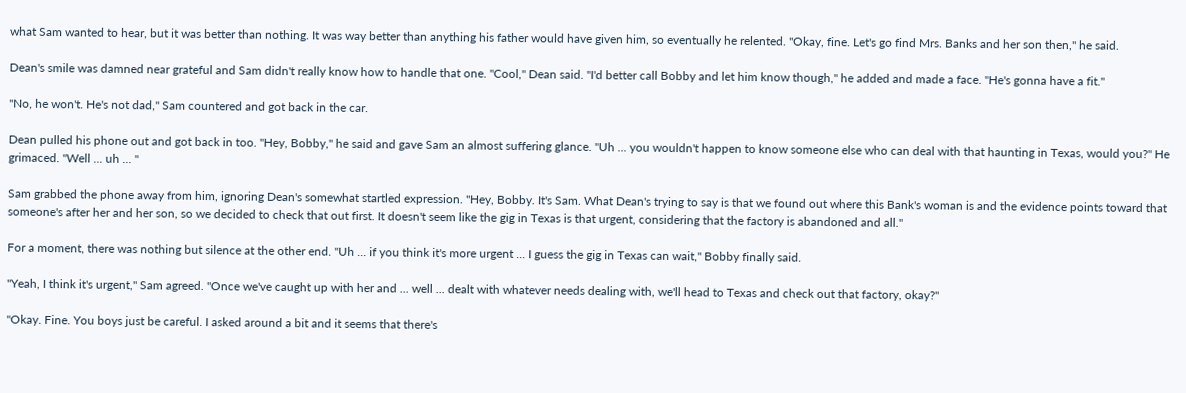what Sam wanted to hear, but it was better than nothing. It was way better than anything his father would have given him, so eventually he relented. "Okay, fine. Let's go find Mrs. Banks and her son then," he said.

Dean's smile was damned near grateful and Sam didn't really know how to handle that one. "Cool," Dean said. "I'd better call Bobby and let him know though," he added and made a face. "He's gonna have a fit."

"No, he won't. He's not dad," Sam countered and got back in the car.

Dean pulled his phone out and got back in too. "Hey, Bobby," he said and gave Sam an almost suffering glance. "Uh ... you wouldn't happen to know someone else who can deal with that haunting in Texas, would you?" He grimaced. "Well ... uh ... "

Sam grabbed the phone away from him, ignoring Dean's somewhat startled expression. "Hey, Bobby. It's Sam. What Dean's trying to say is that we found out where this Bank's woman is and the evidence points toward that someone's after her and her son, so we decided to check that out first. It doesn't seem like the gig in Texas is that urgent, considering that the factory is abandoned and all."

For a moment, there was nothing but silence at the other end. "Uh ... if you think it's more urgent ... I guess the gig in Texas can wait," Bobby finally said.

"Yeah, I think it's urgent," Sam agreed. "Once we've caught up with her and ... well ... dealt with whatever needs dealing with, we'll head to Texas and check out that factory, okay?"

"Okay. Fine. You boys just be careful. I asked around a bit and it seems that there's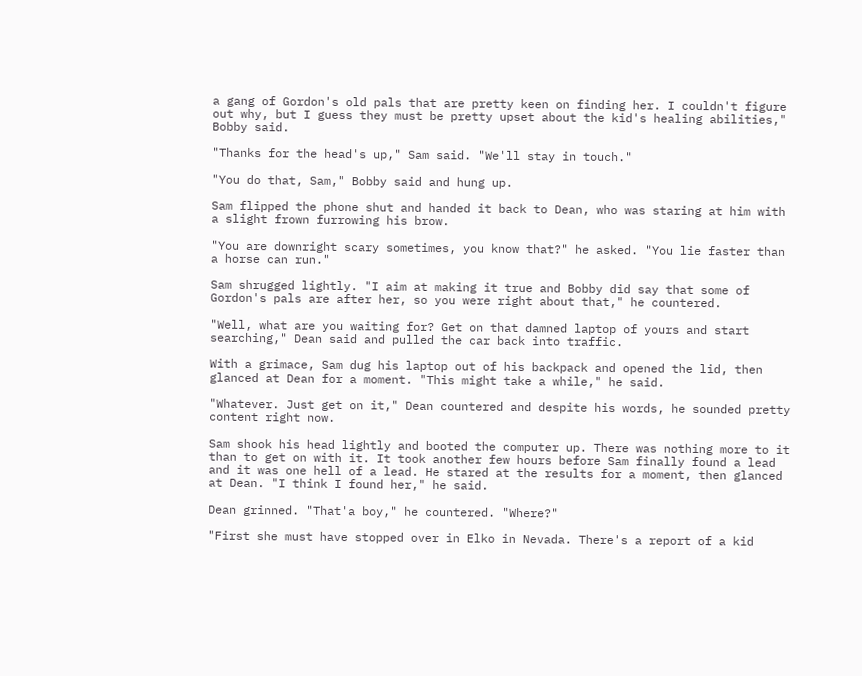a gang of Gordon's old pals that are pretty keen on finding her. I couldn't figure out why, but I guess they must be pretty upset about the kid's healing abilities," Bobby said.

"Thanks for the head's up," Sam said. "We'll stay in touch."

"You do that, Sam," Bobby said and hung up.

Sam flipped the phone shut and handed it back to Dean, who was staring at him with a slight frown furrowing his brow.

"You are downright scary sometimes, you know that?" he asked. "You lie faster than a horse can run."

Sam shrugged lightly. "I aim at making it true and Bobby did say that some of Gordon's pals are after her, so you were right about that," he countered.

"Well, what are you waiting for? Get on that damned laptop of yours and start searching," Dean said and pulled the car back into traffic.

With a grimace, Sam dug his laptop out of his backpack and opened the lid, then glanced at Dean for a moment. "This might take a while," he said.

"Whatever. Just get on it," Dean countered and despite his words, he sounded pretty content right now.

Sam shook his head lightly and booted the computer up. There was nothing more to it than to get on with it. It took another few hours before Sam finally found a lead and it was one hell of a lead. He stared at the results for a moment, then glanced at Dean. "I think I found her," he said.

Dean grinned. "That'a boy," he countered. "Where?"

"First she must have stopped over in Elko in Nevada. There's a report of a kid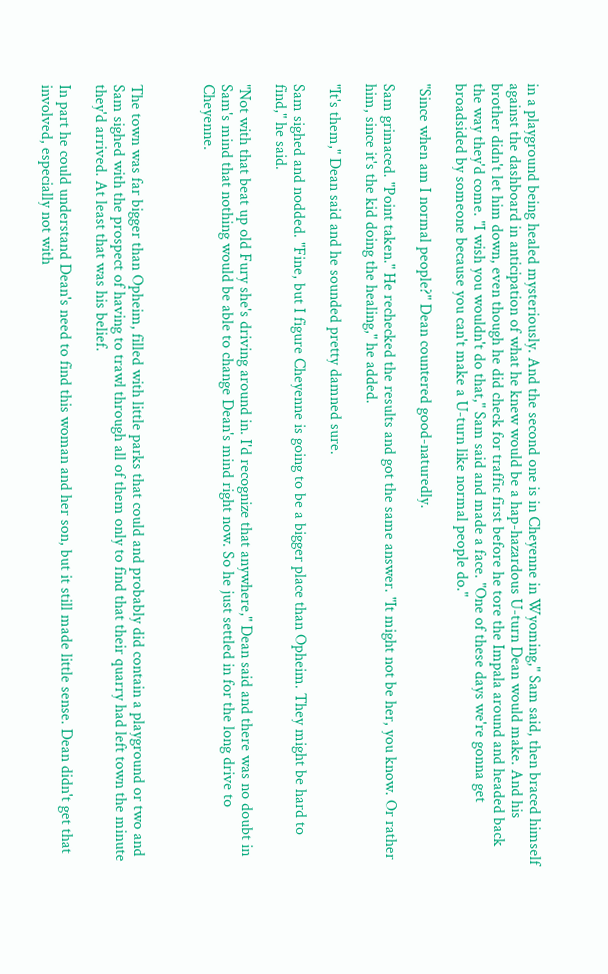in a playground being healed mysteriously. And the second one is in Cheyenne in Wyoming," Sam said, then braced himself against the dashboard in anticipation of what he knew would be a hap-hazardous U-turn Dean would make. And his brother didn't let him down, even though he did check for traffic first before he tore the Impala around and headed back the way they'd come. "I wish you wouldn't do that," Sam said and made a face. "One of these days we're gonna get broadsided by someone because you can't make a U-turn like normal people do."

"Since when am I normal people?" Dean countered good-naturedly.

Sam grimaced. "Point taken." He rechecked the results and got the same answer. "It might not be her, you know. Or rather him, since it's the kid doing the healing," he added.

"It's them," Dean said and he sounded pretty damned sure.

Sam sighed and nodded. "Fine, but I figure Cheyenne is going to be a bigger place than Opheim. They might be hard to find," he said.

"Not with that beat up old Fury she's driving around in. I'd recognize that anywhere," Dean said and there was no doubt in Sam's mind that nothing would be able to change Dean's mind right now. So he just settled in for the long drive to Cheyenne.



The town was far bigger than Opheim, filled with little parks that could and probably did contain a playground or two and Sam sighed with the prospect of having to trawl through all of them only to find that their quarry had left town the minute they'd arrived. At least that was his belief.

In part he could understand Dean's need to find this woman and her son, but it still made little sense. Dean didn't get that involved, especially not with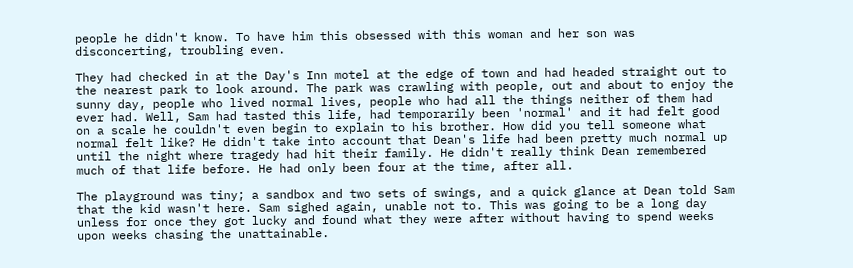people he didn't know. To have him this obsessed with this woman and her son was disconcerting, troubling even.

They had checked in at the Day's Inn motel at the edge of town and had headed straight out to the nearest park to look around. The park was crawling with people, out and about to enjoy the sunny day, people who lived normal lives, people who had all the things neither of them had ever had. Well, Sam had tasted this life, had temporarily been 'normal' and it had felt good on a scale he couldn't even begin to explain to his brother. How did you tell someone what normal felt like? He didn't take into account that Dean's life had been pretty much normal up until the night where tragedy had hit their family. He didn't really think Dean remembered much of that life before. He had only been four at the time, after all.

The playground was tiny; a sandbox and two sets of swings, and a quick glance at Dean told Sam that the kid wasn't here. Sam sighed again, unable not to. This was going to be a long day unless for once they got lucky and found what they were after without having to spend weeks upon weeks chasing the unattainable.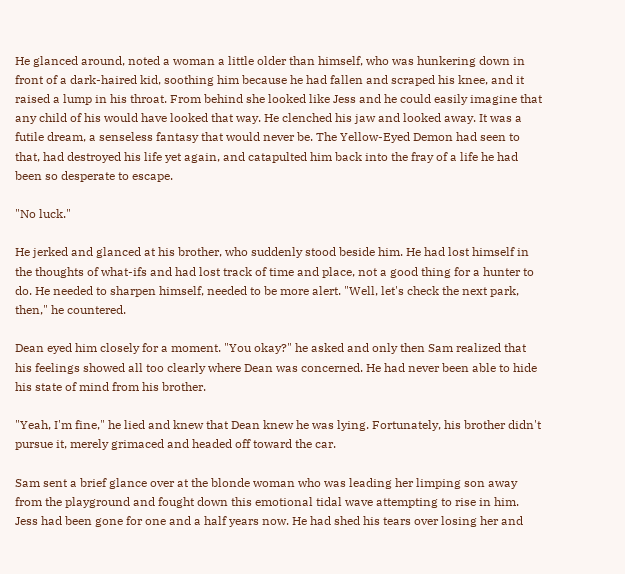He glanced around, noted a woman a little older than himself, who was hunkering down in front of a dark-haired kid, soothing him because he had fallen and scraped his knee, and it raised a lump in his throat. From behind she looked like Jess and he could easily imagine that any child of his would have looked that way. He clenched his jaw and looked away. It was a futile dream, a senseless fantasy that would never be. The Yellow-Eyed Demon had seen to that, had destroyed his life yet again, and catapulted him back into the fray of a life he had been so desperate to escape.

"No luck."

He jerked and glanced at his brother, who suddenly stood beside him. He had lost himself in the thoughts of what-ifs and had lost track of time and place, not a good thing for a hunter to do. He needed to sharpen himself, needed to be more alert. "Well, let's check the next park, then," he countered.

Dean eyed him closely for a moment. "You okay?" he asked and only then Sam realized that his feelings showed all too clearly where Dean was concerned. He had never been able to hide his state of mind from his brother.

"Yeah, I'm fine," he lied and knew that Dean knew he was lying. Fortunately, his brother didn't pursue it, merely grimaced and headed off toward the car.

Sam sent a brief glance over at the blonde woman who was leading her limping son away from the playground and fought down this emotional tidal wave attempting to rise in him. Jess had been gone for one and a half years now. He had shed his tears over losing her and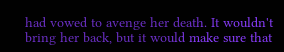had vowed to avenge her death. It wouldn't bring her back, but it would make sure that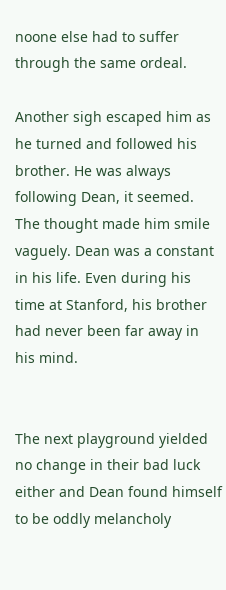noone else had to suffer through the same ordeal.

Another sigh escaped him as he turned and followed his brother. He was always following Dean, it seemed. The thought made him smile vaguely. Dean was a constant in his life. Even during his time at Stanford, his brother had never been far away in his mind.


The next playground yielded no change in their bad luck either and Dean found himself to be oddly melancholy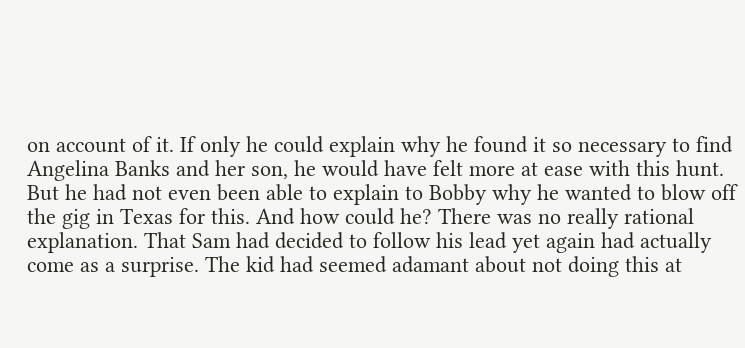on account of it. If only he could explain why he found it so necessary to find Angelina Banks and her son, he would have felt more at ease with this hunt. But he had not even been able to explain to Bobby why he wanted to blow off the gig in Texas for this. And how could he? There was no really rational explanation. That Sam had decided to follow his lead yet again had actually come as a surprise. The kid had seemed adamant about not doing this at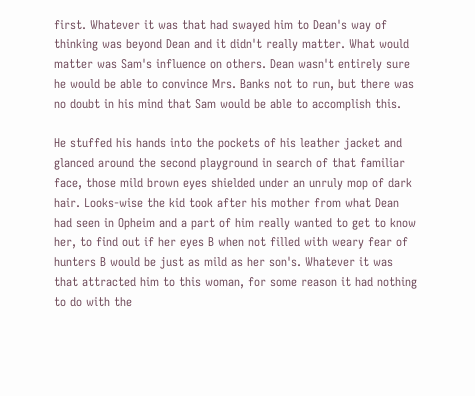first. Whatever it was that had swayed him to Dean's way of thinking was beyond Dean and it didn't really matter. What would matter was Sam's influence on others. Dean wasn't entirely sure he would be able to convince Mrs. Banks not to run, but there was no doubt in his mind that Sam would be able to accomplish this.

He stuffed his hands into the pockets of his leather jacket and glanced around the second playground in search of that familiar face, those mild brown eyes shielded under an unruly mop of dark hair. Looks-wise the kid took after his mother from what Dean had seen in Opheim and a part of him really wanted to get to know her, to find out if her eyes B when not filled with weary fear of hunters B would be just as mild as her son's. Whatever it was that attracted him to this woman, for some reason it had nothing to do with the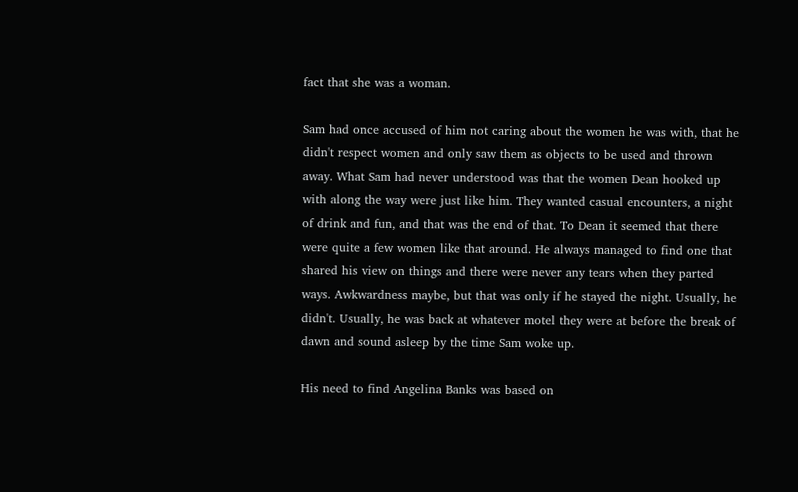fact that she was a woman.

Sam had once accused of him not caring about the women he was with, that he didn't respect women and only saw them as objects to be used and thrown away. What Sam had never understood was that the women Dean hooked up with along the way were just like him. They wanted casual encounters, a night of drink and fun, and that was the end of that. To Dean it seemed that there were quite a few women like that around. He always managed to find one that shared his view on things and there were never any tears when they parted ways. Awkwardness maybe, but that was only if he stayed the night. Usually, he didn't. Usually, he was back at whatever motel they were at before the break of dawn and sound asleep by the time Sam woke up.

His need to find Angelina Banks was based on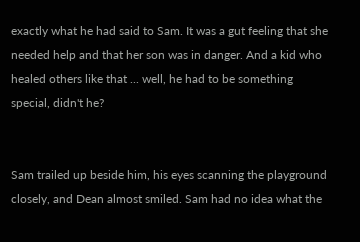exactly what he had said to Sam. It was a gut feeling that she needed help and that her son was in danger. And a kid who healed others like that ... well, he had to be something special, didn't he?


Sam trailed up beside him, his eyes scanning the playground closely, and Dean almost smiled. Sam had no idea what the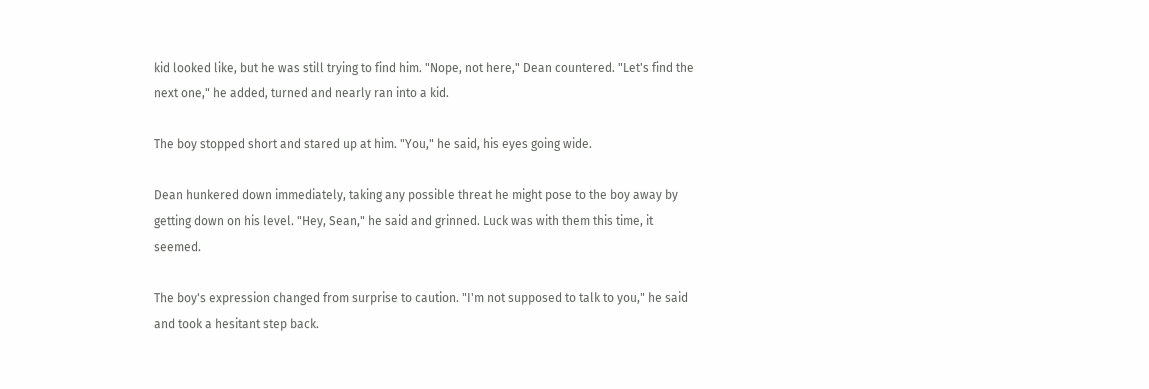kid looked like, but he was still trying to find him. "Nope, not here," Dean countered. "Let's find the next one," he added, turned and nearly ran into a kid.

The boy stopped short and stared up at him. "You," he said, his eyes going wide.

Dean hunkered down immediately, taking any possible threat he might pose to the boy away by getting down on his level. "Hey, Sean," he said and grinned. Luck was with them this time, it seemed.

The boy's expression changed from surprise to caution. "I'm not supposed to talk to you," he said and took a hesitant step back.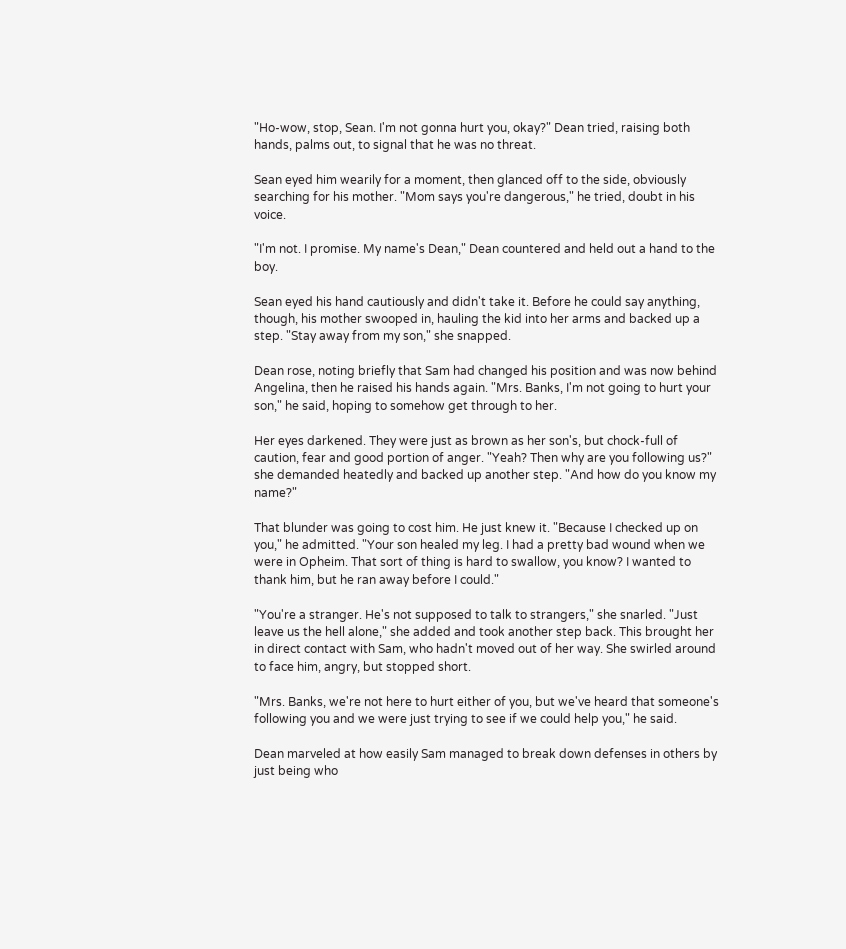"Ho-wow, stop, Sean. I'm not gonna hurt you, okay?" Dean tried, raising both hands, palms out, to signal that he was no threat.

Sean eyed him wearily for a moment, then glanced off to the side, obviously searching for his mother. "Mom says you're dangerous," he tried, doubt in his voice.

"I'm not. I promise. My name's Dean," Dean countered and held out a hand to the boy.

Sean eyed his hand cautiously and didn't take it. Before he could say anything, though, his mother swooped in, hauling the kid into her arms and backed up a step. "Stay away from my son," she snapped.

Dean rose, noting briefly that Sam had changed his position and was now behind Angelina, then he raised his hands again. "Mrs. Banks, I'm not going to hurt your son," he said, hoping to somehow get through to her.

Her eyes darkened. They were just as brown as her son's, but chock-full of caution, fear and good portion of anger. "Yeah? Then why are you following us?" she demanded heatedly and backed up another step. "And how do you know my name?"

That blunder was going to cost him. He just knew it. "Because I checked up on you," he admitted. "Your son healed my leg. I had a pretty bad wound when we were in Opheim. That sort of thing is hard to swallow, you know? I wanted to thank him, but he ran away before I could."

"You're a stranger. He's not supposed to talk to strangers," she snarled. "Just leave us the hell alone," she added and took another step back. This brought her in direct contact with Sam, who hadn't moved out of her way. She swirled around to face him, angry, but stopped short.

"Mrs. Banks, we're not here to hurt either of you, but we've heard that someone's following you and we were just trying to see if we could help you," he said.

Dean marveled at how easily Sam managed to break down defenses in others by just being who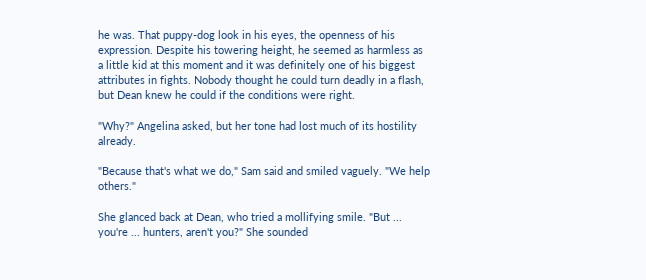he was. That puppy-dog look in his eyes, the openness of his expression. Despite his towering height, he seemed as harmless as a little kid at this moment and it was definitely one of his biggest attributes in fights. Nobody thought he could turn deadly in a flash, but Dean knew he could if the conditions were right.

"Why?" Angelina asked, but her tone had lost much of its hostility already.

"Because that's what we do," Sam said and smiled vaguely. "We help others."

She glanced back at Dean, who tried a mollifying smile. "But ... you're ... hunters, aren't you?" She sounded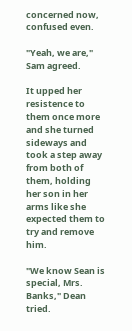concerned now, confused even.

"Yeah, we are," Sam agreed.

It upped her resistence to them once more and she turned sideways and took a step away from both of them, holding her son in her arms like she expected them to try and remove him.

"We know Sean is special, Mrs. Banks," Dean tried.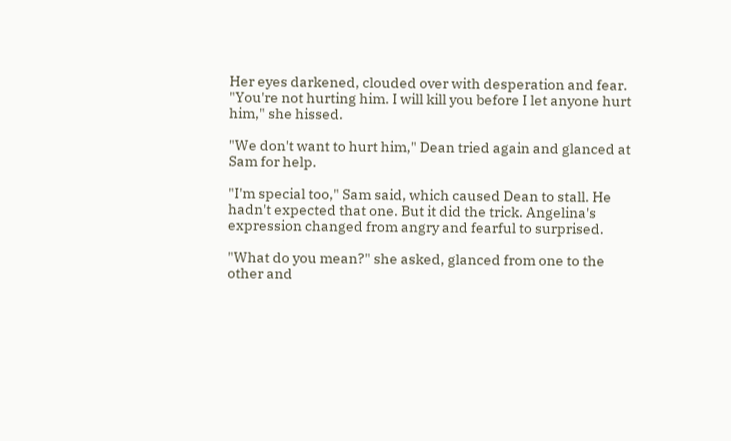Her eyes darkened, clouded over with desperation and fear. "You're not hurting him. I will kill you before I let anyone hurt him," she hissed.

"We don't want to hurt him," Dean tried again and glanced at Sam for help.

"I'm special too," Sam said, which caused Dean to stall. He hadn't expected that one. But it did the trick. Angelina's expression changed from angry and fearful to surprised.

"What do you mean?" she asked, glanced from one to the other and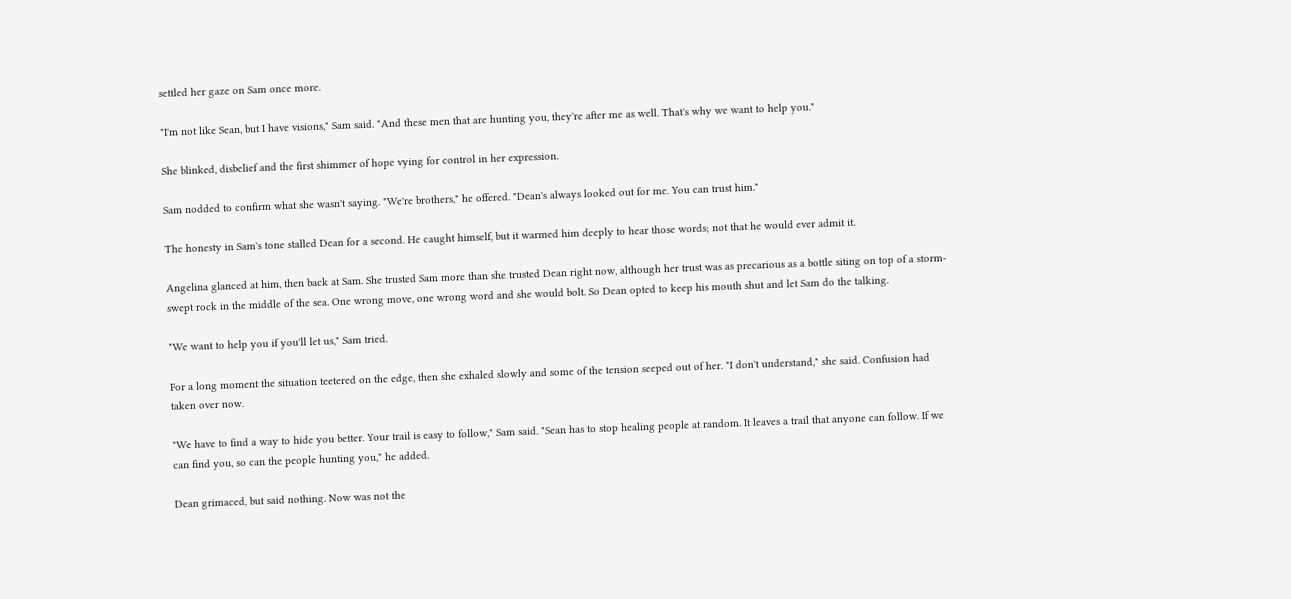settled her gaze on Sam once more.

"I'm not like Sean, but I have visions," Sam said. "And these men that are hunting you, they're after me as well. That's why we want to help you."

She blinked, disbelief and the first shimmer of hope vying for control in her expression.

Sam nodded to confirm what she wasn't saying. "We're brothers," he offered. "Dean's always looked out for me. You can trust him."

The honesty in Sam's tone stalled Dean for a second. He caught himself, but it warmed him deeply to hear those words; not that he would ever admit it.

Angelina glanced at him, then back at Sam. She trusted Sam more than she trusted Dean right now, although her trust was as precarious as a bottle siting on top of a storm-swept rock in the middle of the sea. One wrong move, one wrong word and she would bolt. So Dean opted to keep his mouth shut and let Sam do the talking.

"We want to help you if you'll let us," Sam tried.

For a long moment the situation teetered on the edge, then she exhaled slowly and some of the tension seeped out of her. "I don't understand," she said. Confusion had taken over now.

"We have to find a way to hide you better. Your trail is easy to follow," Sam said. "Sean has to stop healing people at random. It leaves a trail that anyone can follow. If we can find you, so can the people hunting you," he added.

Dean grimaced, but said nothing. Now was not the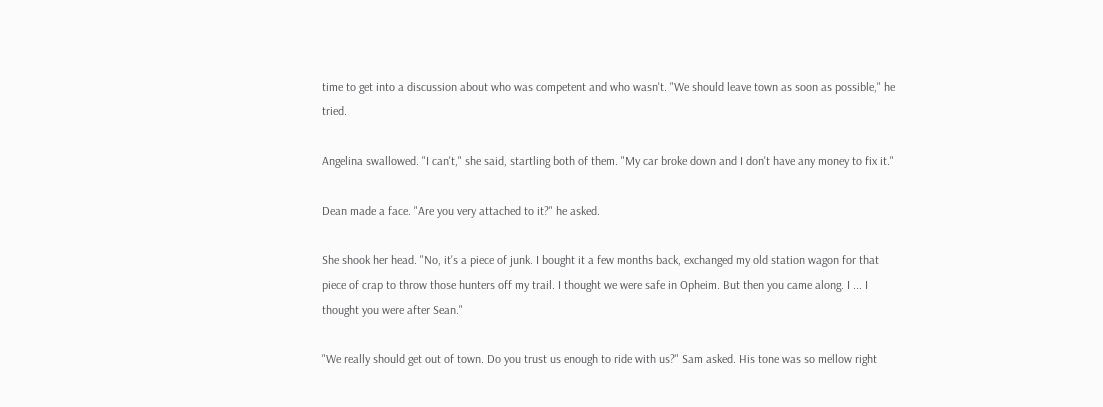time to get into a discussion about who was competent and who wasn't. "We should leave town as soon as possible," he tried.

Angelina swallowed. "I can't," she said, startling both of them. "My car broke down and I don't have any money to fix it."

Dean made a face. "Are you very attached to it?" he asked.

She shook her head. "No, it's a piece of junk. I bought it a few months back, exchanged my old station wagon for that piece of crap to throw those hunters off my trail. I thought we were safe in Opheim. But then you came along. I ... I thought you were after Sean."

"We really should get out of town. Do you trust us enough to ride with us?" Sam asked. His tone was so mellow right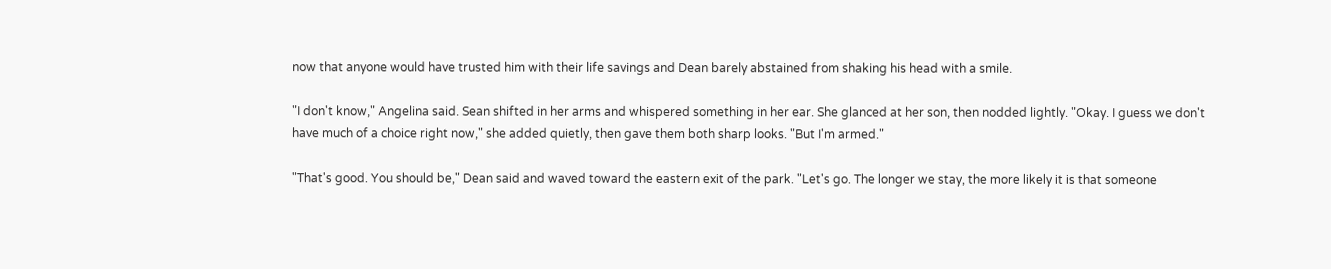now that anyone would have trusted him with their life savings and Dean barely abstained from shaking his head with a smile.

"I don't know," Angelina said. Sean shifted in her arms and whispered something in her ear. She glanced at her son, then nodded lightly. "Okay. I guess we don't have much of a choice right now," she added quietly, then gave them both sharp looks. "But I'm armed."

"That's good. You should be," Dean said and waved toward the eastern exit of the park. "Let's go. The longer we stay, the more likely it is that someone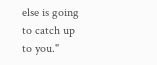else is going to catch up to you."